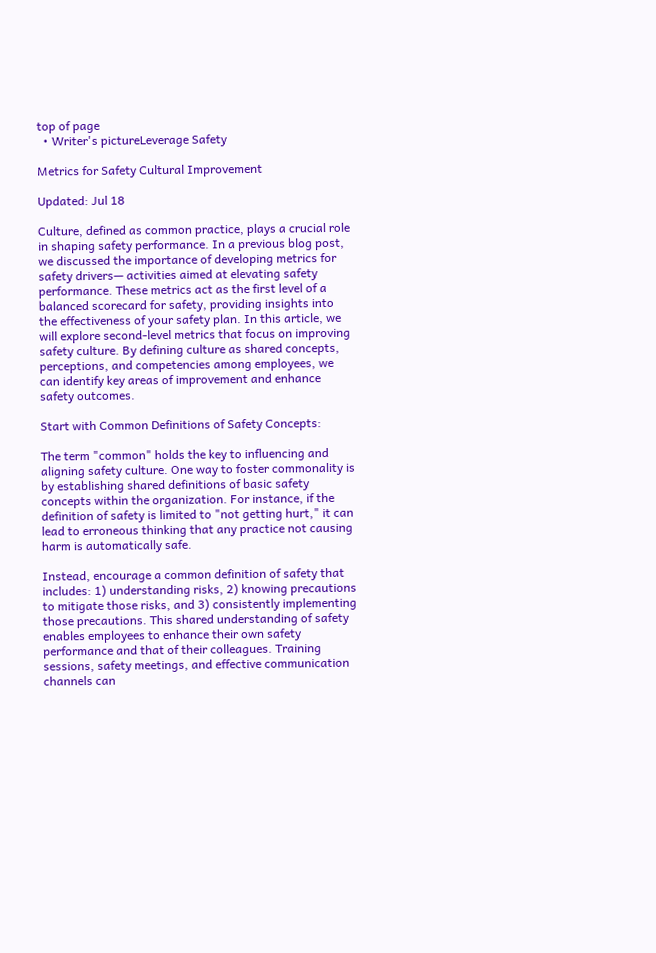top of page
  • Writer's pictureLeverage Safety

Metrics for Safety Cultural Improvement

Updated: Jul 18

Culture, defined as common practice, plays a crucial role in shaping safety performance. In a previous blog post, we discussed the importance of developing metrics for safety drivers— activities aimed at elevating safety performance. These metrics act as the first level of a balanced scorecard for safety, providing insights into the effectiveness of your safety plan. In this article, we will explore second-level metrics that focus on improving safety culture. By defining culture as shared concepts, perceptions, and competencies among employees, we can identify key areas of improvement and enhance safety outcomes.

Start with Common Definitions of Safety Concepts:

The term "common" holds the key to influencing and aligning safety culture. One way to foster commonality is by establishing shared definitions of basic safety concepts within the organization. For instance, if the definition of safety is limited to "not getting hurt," it can lead to erroneous thinking that any practice not causing harm is automatically safe.

Instead, encourage a common definition of safety that includes: 1) understanding risks, 2) knowing precautions to mitigate those risks, and 3) consistently implementing those precautions. This shared understanding of safety enables employees to enhance their own safety performance and that of their colleagues. Training sessions, safety meetings, and effective communication channels can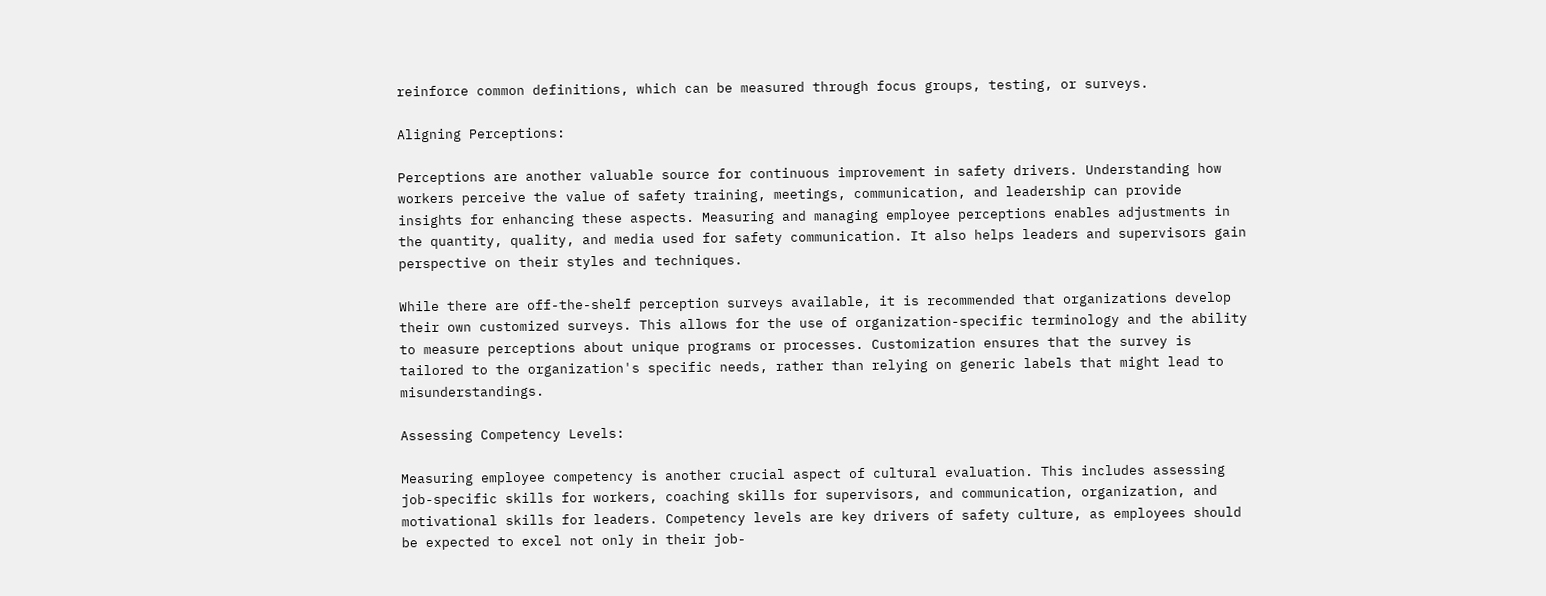reinforce common definitions, which can be measured through focus groups, testing, or surveys.

Aligning Perceptions:

Perceptions are another valuable source for continuous improvement in safety drivers. Understanding how workers perceive the value of safety training, meetings, communication, and leadership can provide insights for enhancing these aspects. Measuring and managing employee perceptions enables adjustments in the quantity, quality, and media used for safety communication. It also helps leaders and supervisors gain perspective on their styles and techniques.

While there are off-the-shelf perception surveys available, it is recommended that organizations develop their own customized surveys. This allows for the use of organization-specific terminology and the ability to measure perceptions about unique programs or processes. Customization ensures that the survey is tailored to the organization's specific needs, rather than relying on generic labels that might lead to misunderstandings.

Assessing Competency Levels:

Measuring employee competency is another crucial aspect of cultural evaluation. This includes assessing job-specific skills for workers, coaching skills for supervisors, and communication, organization, and motivational skills for leaders. Competency levels are key drivers of safety culture, as employees should be expected to excel not only in their job-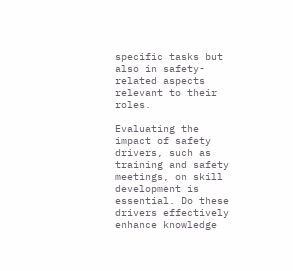specific tasks but also in safety-related aspects relevant to their roles.

Evaluating the impact of safety drivers, such as training and safety meetings, on skill development is essential. Do these drivers effectively enhance knowledge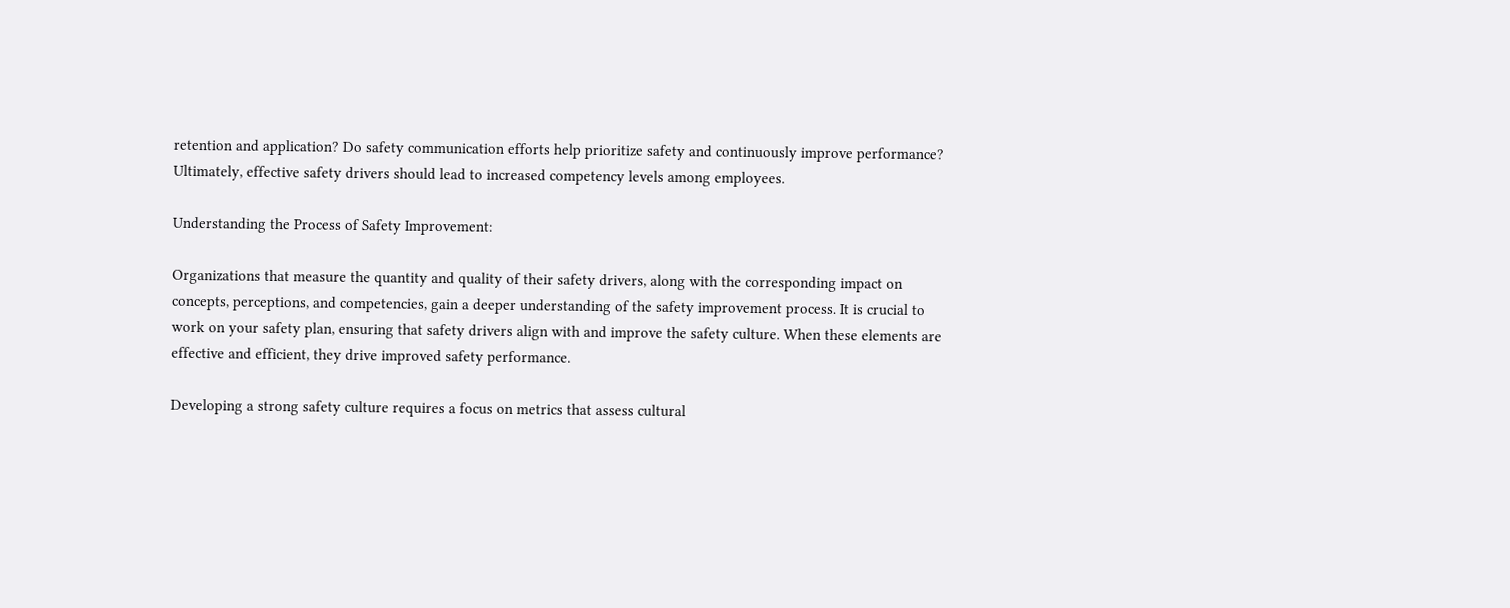retention and application? Do safety communication efforts help prioritize safety and continuously improve performance? Ultimately, effective safety drivers should lead to increased competency levels among employees.

Understanding the Process of Safety Improvement:

Organizations that measure the quantity and quality of their safety drivers, along with the corresponding impact on concepts, perceptions, and competencies, gain a deeper understanding of the safety improvement process. It is crucial to work on your safety plan, ensuring that safety drivers align with and improve the safety culture. When these elements are effective and efficient, they drive improved safety performance.

Developing a strong safety culture requires a focus on metrics that assess cultural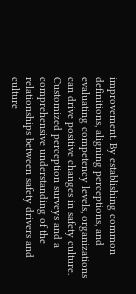improvement. By establishing common definitions, aligning perceptions, and evaluating competency levels, organizations can drive positive changes in safety culture. Customized perception surveys and a comprehensive understanding of the relationships between safety drivers and culture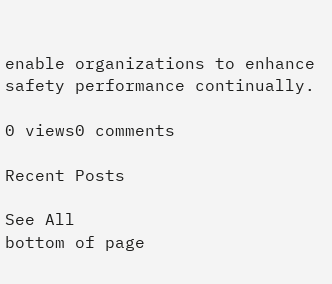enable organizations to enhance safety performance continually.

0 views0 comments

Recent Posts

See All
bottom of page